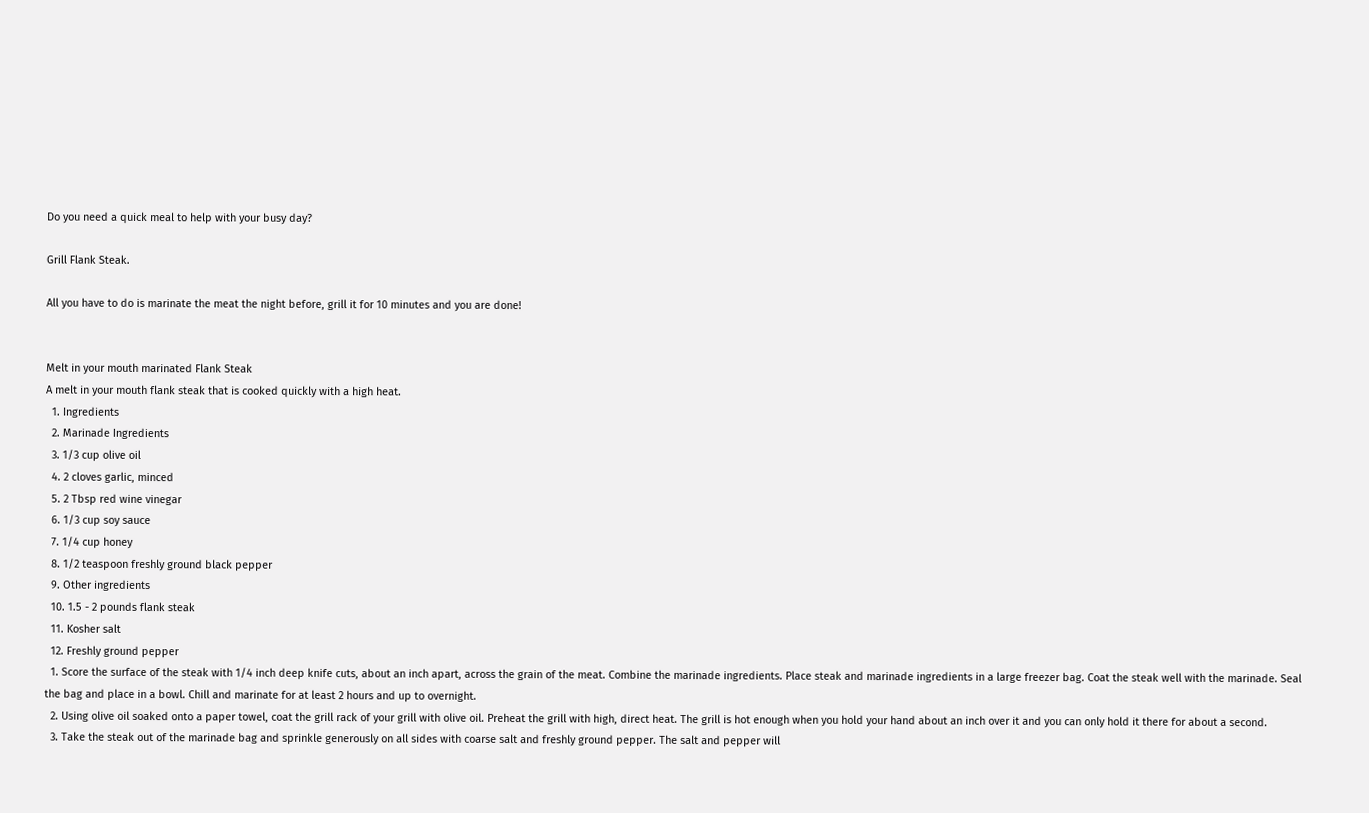Do you need a quick meal to help with your busy day?

Grill Flank Steak.

All you have to do is marinate the meat the night before, grill it for 10 minutes and you are done!


Melt in your mouth marinated Flank Steak
A melt in your mouth flank steak that is cooked quickly with a high heat.
  1. Ingredients
  2. Marinade Ingredients
  3. 1/3 cup olive oil
  4. 2 cloves garlic, minced
  5. 2 Tbsp red wine vinegar
  6. 1/3 cup soy sauce
  7. 1/4 cup honey
  8. 1/2 teaspoon freshly ground black pepper
  9. Other ingredients
  10. 1.5 - 2 pounds flank steak
  11. Kosher salt
  12. Freshly ground pepper
  1. Score the surface of the steak with 1/4 inch deep knife cuts, about an inch apart, across the grain of the meat. Combine the marinade ingredients. Place steak and marinade ingredients in a large freezer bag. Coat the steak well with the marinade. Seal the bag and place in a bowl. Chill and marinate for at least 2 hours and up to overnight.
  2. Using olive oil soaked onto a paper towel, coat the grill rack of your grill with olive oil. Preheat the grill with high, direct heat. The grill is hot enough when you hold your hand about an inch over it and you can only hold it there for about a second.
  3. Take the steak out of the marinade bag and sprinkle generously on all sides with coarse salt and freshly ground pepper. The salt and pepper will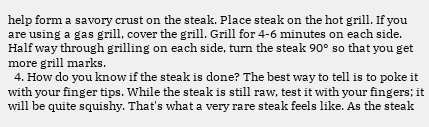help form a savory crust on the steak. Place steak on the hot grill. If you are using a gas grill, cover the grill. Grill for 4-6 minutes on each side. Half way through grilling on each side, turn the steak 90° so that you get more grill marks.
  4. How do you know if the steak is done? The best way to tell is to poke it with your finger tips. While the steak is still raw, test it with your fingers; it will be quite squishy. That's what a very rare steak feels like. As the steak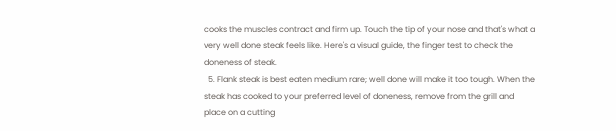cooks the muscles contract and firm up. Touch the tip of your nose and that's what a very well done steak feels like. Here's a visual guide, the finger test to check the doneness of steak.
  5. Flank steak is best eaten medium rare; well done will make it too tough. When the steak has cooked to your preferred level of doneness, remove from the grill and place on a cutting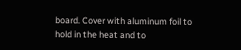board. Cover with aluminum foil to hold in the heat and to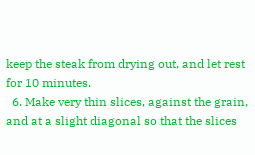keep the steak from drying out, and let rest for 10 minutes.
  6. Make very thin slices, against the grain, and at a slight diagonal so that the slices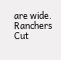are wide.
Ranchers Cut